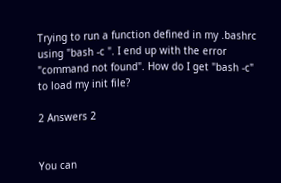Trying to run a function defined in my .bashrc using "bash -c ". I end up with the error "command not found". How do I get "bash -c" to load my init file?

2 Answers 2


You can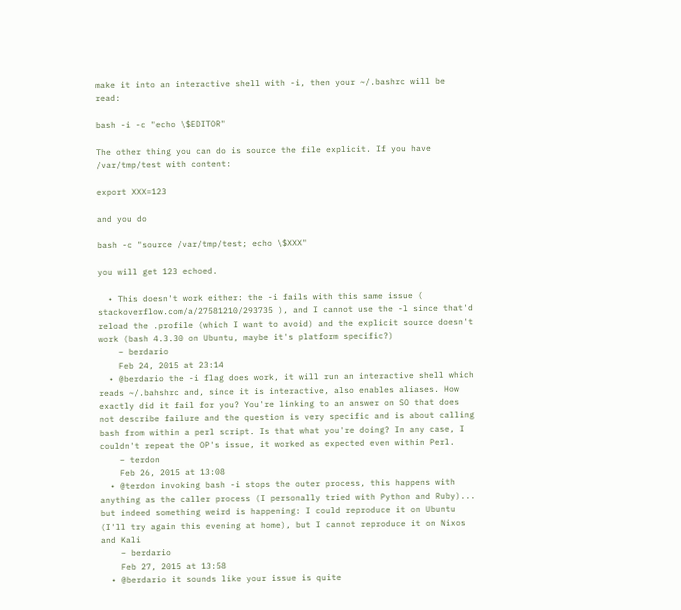make it into an interactive shell with -i, then your ~/.bashrc will be read:

bash -i -c "echo \$EDITOR"

The other thing you can do is source the file explicit. If you have /var/tmp/test with content:

export XXX=123

and you do

bash -c "source /var/tmp/test; echo \$XXX"

you will get 123 echoed.

  • This doesn't work either: the -i fails with this same issue ( stackoverflow.com/a/27581210/293735 ), and I cannot use the -l since that'd reload the .profile (which I want to avoid) and the explicit source doesn't work (bash 4.3.30 on Ubuntu, maybe it's platform specific?)
    – berdario
    Feb 24, 2015 at 23:14
  • @berdario the -i flag does work, it will run an interactive shell which reads ~/.bahshrc and, since it is interactive, also enables aliases. How exactly did it fail for you? You're linking to an answer on SO that does not describe failure and the question is very specific and is about calling bash from within a perl script. Is that what you're doing? In any case, I couldn't repeat the OP's issue, it worked as expected even within Perl.
    – terdon
    Feb 26, 2015 at 13:08
  • @terdon invoking bash -i stops the outer process, this happens with anything as the caller process (I personally tried with Python and Ruby)... but indeed something weird is happening: I could reproduce it on Ubuntu (I'll try again this evening at home), but I cannot reproduce it on Nixos and Kali
    – berdario
    Feb 27, 2015 at 13:58
  • @berdario it sounds like your issue is quite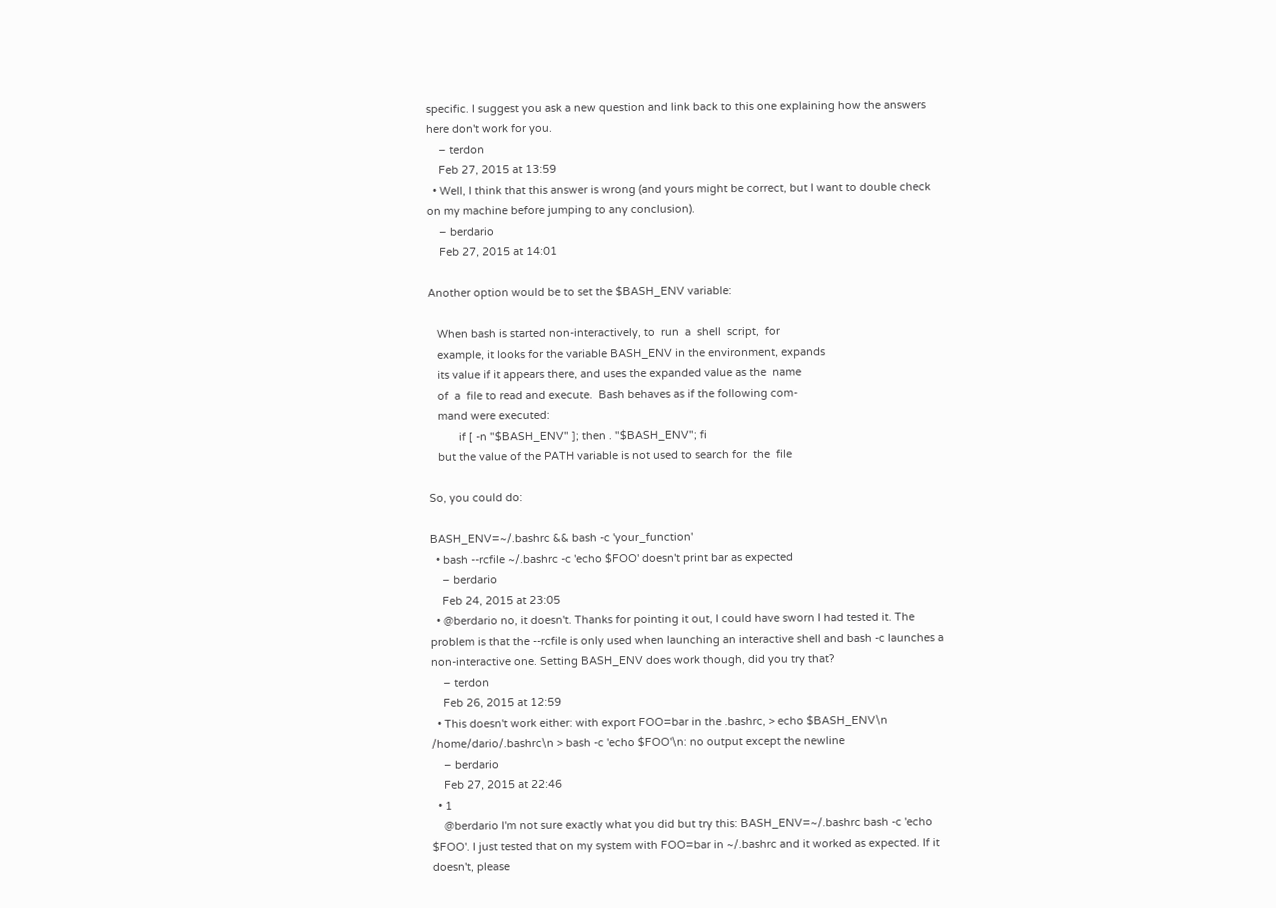specific. I suggest you ask a new question and link back to this one explaining how the answers here don't work for you.
    – terdon
    Feb 27, 2015 at 13:59
  • Well, I think that this answer is wrong (and yours might be correct, but I want to double check on my machine before jumping to any conclusion).
    – berdario
    Feb 27, 2015 at 14:01

Another option would be to set the $BASH_ENV variable:

   When bash is started non-interactively, to  run  a  shell  script,  for
   example, it looks for the variable BASH_ENV in the environment, expands
   its value if it appears there, and uses the expanded value as the  name
   of  a  file to read and execute.  Bash behaves as if the following com‐
   mand were executed:
          if [ -n "$BASH_ENV" ]; then . "$BASH_ENV"; fi
   but the value of the PATH variable is not used to search for  the  file

So, you could do:

BASH_ENV=~/.bashrc && bash -c 'your_function'
  • bash --rcfile ~/.bashrc -c 'echo $FOO' doesn't print bar as expected
    – berdario
    Feb 24, 2015 at 23:05
  • @berdario no, it doesn't. Thanks for pointing it out, I could have sworn I had tested it. The problem is that the --rcfile is only used when launching an interactive shell and bash -c launches a non-interactive one. Setting BASH_ENV does work though, did you try that?
    – terdon
    Feb 26, 2015 at 12:59
  • This doesn't work either: with export FOO=bar in the .bashrc, > echo $BASH_ENV\n /home/dario/.bashrc\n > bash -c 'echo $FOO'\n: no output except the newline
    – berdario
    Feb 27, 2015 at 22:46
  • 1
    @berdario I'm not sure exactly what you did but try this: BASH_ENV=~/.bashrc bash -c 'echo $FOO'. I just tested that on my system with FOO=bar in ~/.bashrc and it worked as expected. If it doesn't, please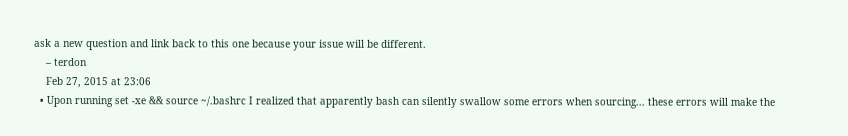ask a new question and link back to this one because your issue will be different.
    – terdon
    Feb 27, 2015 at 23:06
  • Upon running set -xe && source ~/.bashrc I realized that apparently bash can silently swallow some errors when sourcing... these errors will make the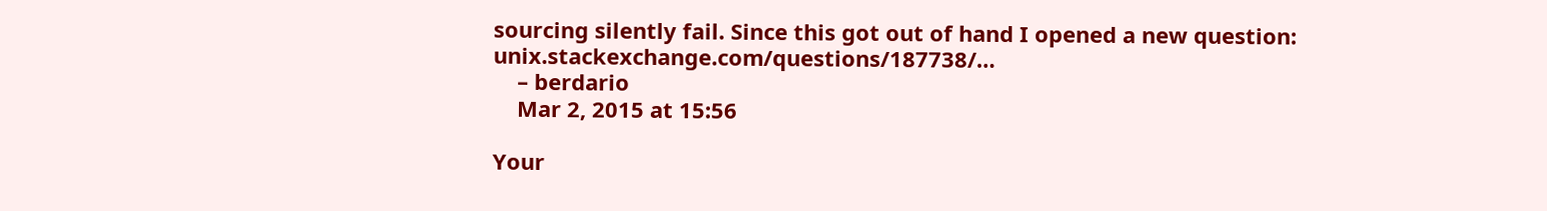sourcing silently fail. Since this got out of hand I opened a new question: unix.stackexchange.com/questions/187738/…
    – berdario
    Mar 2, 2015 at 15:56

Your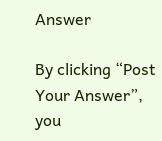Answer

By clicking “Post Your Answer”, you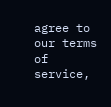agree to our terms of service,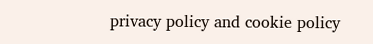privacy policy and cookie policy